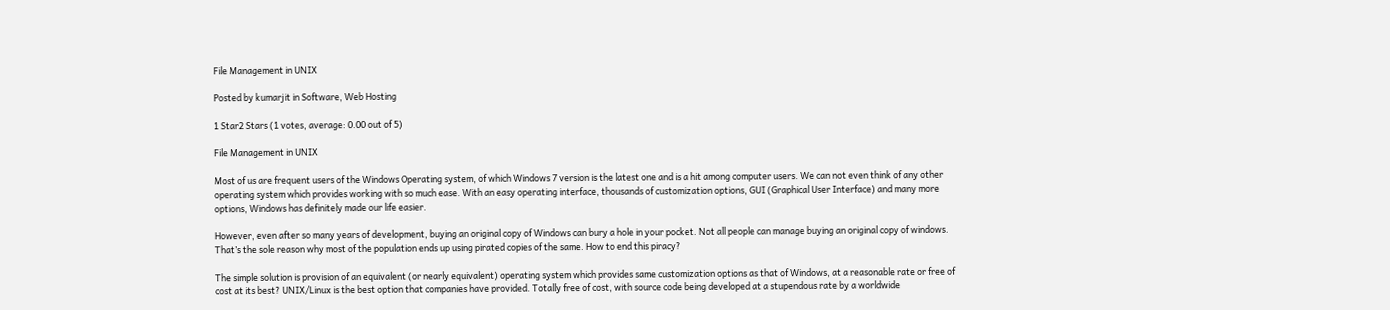File Management in UNIX

Posted by kumarjit in Software, Web Hosting

1 Star2 Stars (1 votes, average: 0.00 out of 5)

File Management in UNIX

Most of us are frequent users of the Windows Operating system, of which Windows 7 version is the latest one and is a hit among computer users. We can not even think of any other operating system which provides working with so much ease. With an easy operating interface, thousands of customization options, GUI (Graphical User Interface) and many more options, Windows has definitely made our life easier.

However, even after so many years of development, buying an original copy of Windows can bury a hole in your pocket. Not all people can manage buying an original copy of windows. That’s the sole reason why most of the population ends up using pirated copies of the same. How to end this piracy?

The simple solution is provision of an equivalent (or nearly equivalent) operating system which provides same customization options as that of Windows, at a reasonable rate or free of cost at its best? UNIX/Linux is the best option that companies have provided. Totally free of cost, with source code being developed at a stupendous rate by a worldwide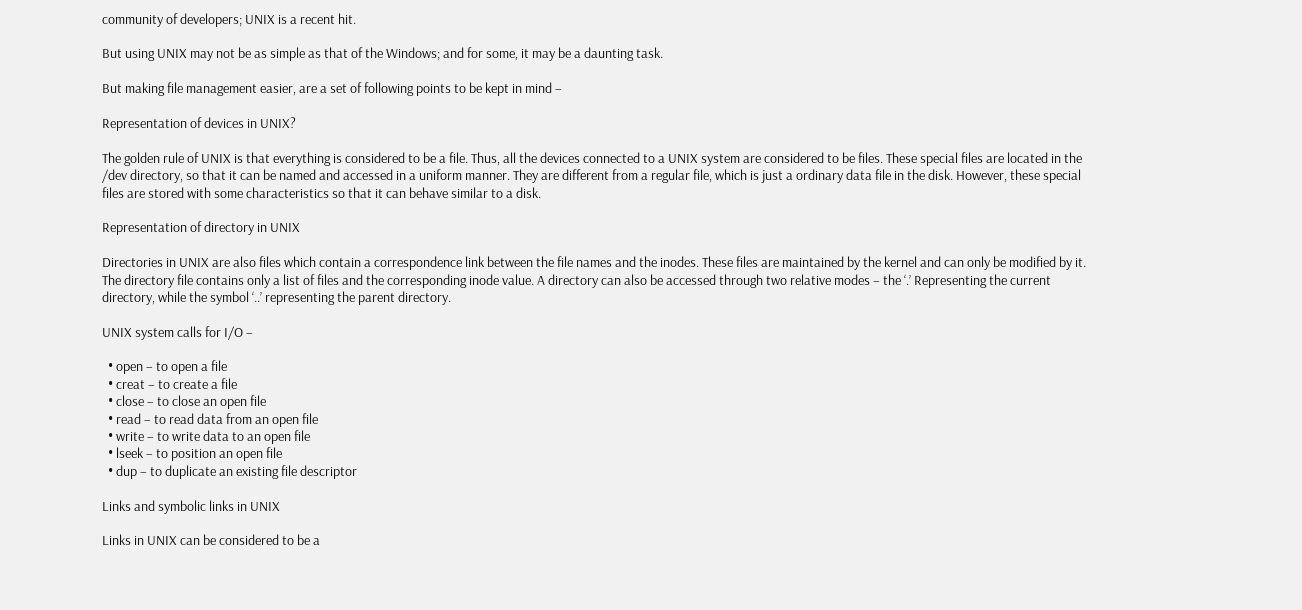community of developers; UNIX is a recent hit.

But using UNIX may not be as simple as that of the Windows; and for some, it may be a daunting task.

But making file management easier, are a set of following points to be kept in mind –

Representation of devices in UNIX?

The golden rule of UNIX is that everything is considered to be a file. Thus, all the devices connected to a UNIX system are considered to be files. These special files are located in the /dev directory, so that it can be named and accessed in a uniform manner. They are different from a regular file, which is just a ordinary data file in the disk. However, these special files are stored with some characteristics so that it can behave similar to a disk.

Representation of directory in UNIX

Directories in UNIX are also files which contain a correspondence link between the file names and the inodes. These files are maintained by the kernel and can only be modified by it. The directory file contains only a list of files and the corresponding inode value. A directory can also be accessed through two relative modes – the ‘.’ Representing the current directory, while the symbol ‘..’ representing the parent directory.

UNIX system calls for I/O –

  • open – to open a file
  • creat – to create a file
  • close – to close an open file
  • read – to read data from an open file
  • write – to write data to an open file
  • lseek – to position an open file
  • dup – to duplicate an existing file descriptor

Links and symbolic links in UNIX

Links in UNIX can be considered to be a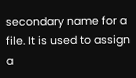secondary name for a file. It is used to assign a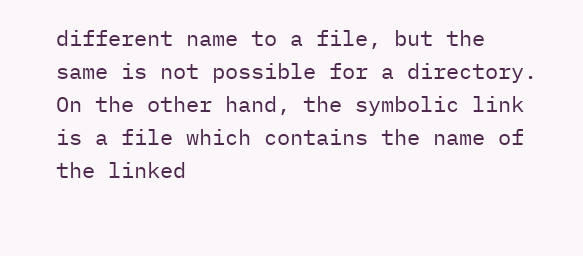different name to a file, but the same is not possible for a directory. On the other hand, the symbolic link is a file which contains the name of the linked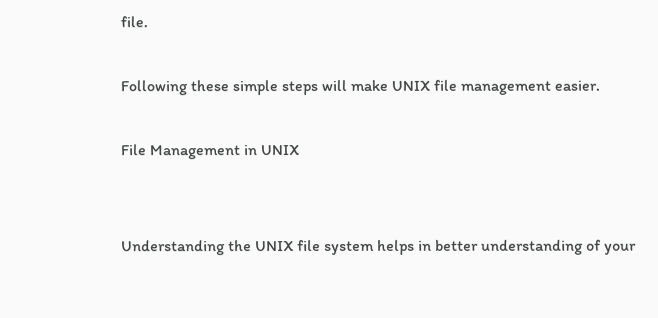file.

Following these simple steps will make UNIX file management easier.

File Management in UNIX


Understanding the UNIX file system helps in better understanding of your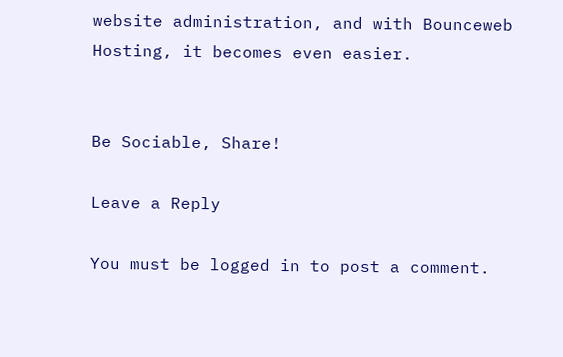website administration, and with Bounceweb Hosting, it becomes even easier.


Be Sociable, Share!

Leave a Reply

You must be logged in to post a comment.